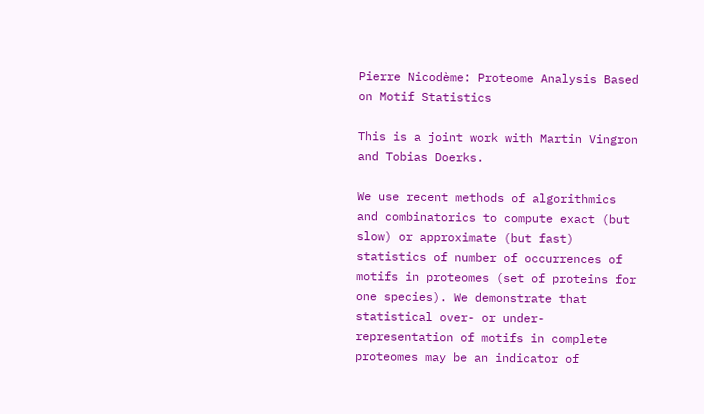Pierre Nicodème: Proteome Analysis Based on Motif Statistics

This is a joint work with Martin Vingron and Tobias Doerks.

We use recent methods of algorithmics and combinatorics to compute exact (but slow) or approximate (but fast) statistics of number of occurrences of motifs in proteomes (set of proteins for one species). We demonstrate that statistical over- or under-representation of motifs in complete proteomes may be an indicator of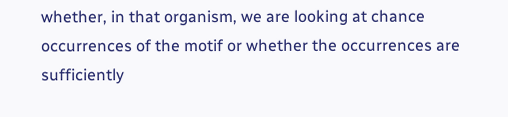whether, in that organism, we are looking at chance occurrences of the motif or whether the occurrences are sufficiently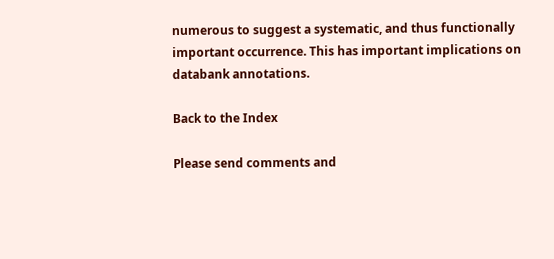numerous to suggest a systematic, and thus functionally important occurrence. This has important implications on databank annotations.

Back to the Index

Please send comments and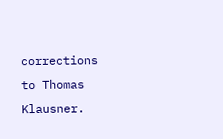corrections to Thomas Klausner.